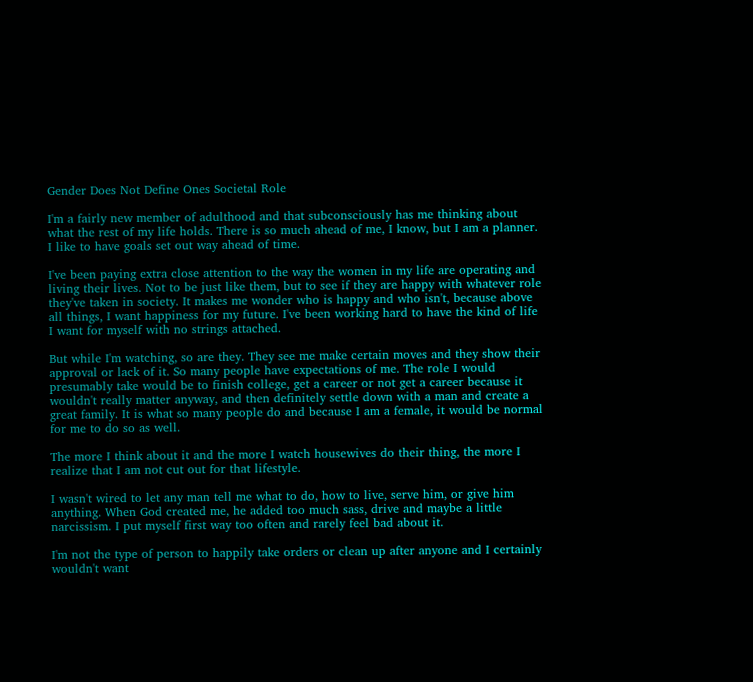Gender Does Not Define Ones Societal Role

I'm a fairly new member of adulthood and that subconsciously has me thinking about what the rest of my life holds. There is so much ahead of me, I know, but I am a planner. I like to have goals set out way ahead of time.

I've been paying extra close attention to the way the women in my life are operating and living their lives. Not to be just like them, but to see if they are happy with whatever role they've taken in society. It makes me wonder who is happy and who isn't, because above all things, I want happiness for my future. I've been working hard to have the kind of life I want for myself with no strings attached.

But while I'm watching, so are they. They see me make certain moves and they show their approval or lack of it. So many people have expectations of me. The role I would presumably take would be to finish college, get a career or not get a career because it wouldn't really matter anyway, and then definitely settle down with a man and create a great family. It is what so many people do and because I am a female, it would be normal for me to do so as well.

The more I think about it and the more I watch housewives do their thing, the more I realize that I am not cut out for that lifestyle.

I wasn't wired to let any man tell me what to do, how to live, serve him, or give him anything. When God created me, he added too much sass, drive and maybe a little narcissism. I put myself first way too often and rarely feel bad about it.

I'm not the type of person to happily take orders or clean up after anyone and I certainly wouldn't want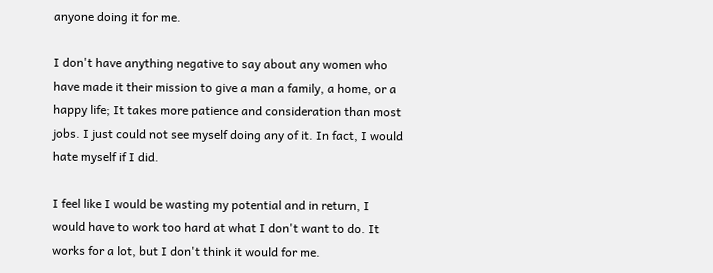anyone doing it for me.

I don't have anything negative to say about any women who have made it their mission to give a man a family, a home, or a happy life; It takes more patience and consideration than most jobs. I just could not see myself doing any of it. In fact, I would hate myself if I did.

I feel like I would be wasting my potential and in return, I would have to work too hard at what I don't want to do. It works for a lot, but I don't think it would for me.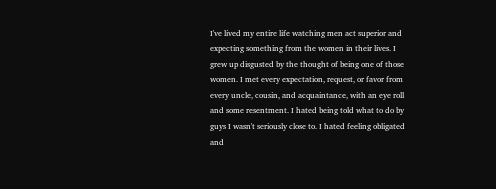I've lived my entire life watching men act superior and expecting something from the women in their lives. I grew up disgusted by the thought of being one of those women. I met every expectation, request, or favor from every uncle, cousin, and acquaintance, with an eye roll and some resentment. I hated being told what to do by guys I wasn't seriously close to. I hated feeling obligated and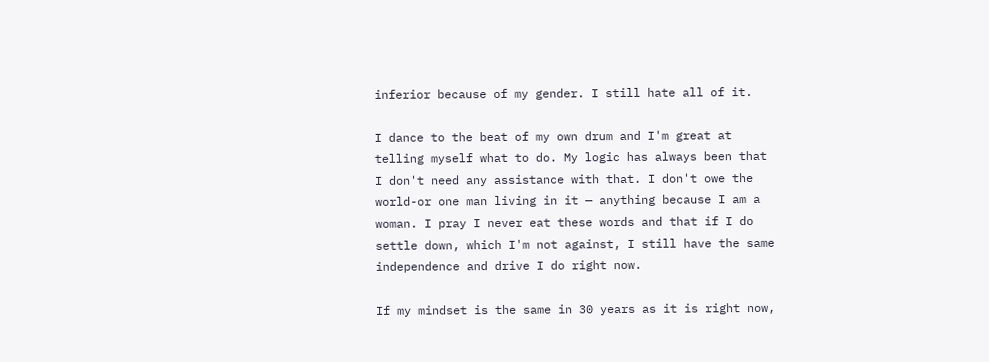inferior because of my gender. I still hate all of it.

I dance to the beat of my own drum and I'm great at telling myself what to do. My logic has always been that I don't need any assistance with that. I don't owe the world-or one man living in it — anything because I am a woman. I pray I never eat these words and that if I do settle down, which I'm not against, I still have the same independence and drive I do right now.

If my mindset is the same in 30 years as it is right now,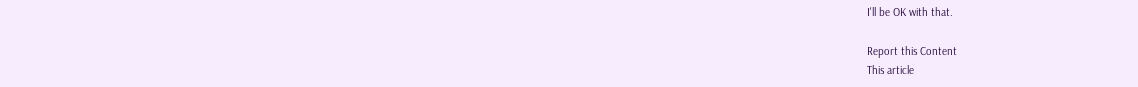I'll be OK with that.

Report this Content
This article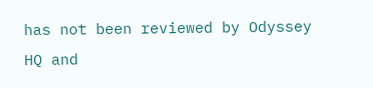has not been reviewed by Odyssey HQ and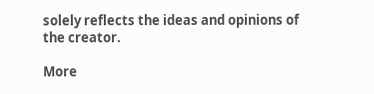solely reflects the ideas and opinions of the creator.

More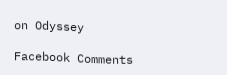on Odyssey

Facebook Comments